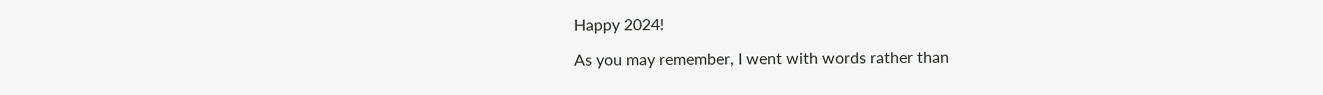Happy 2024!

As you may remember, I went with words rather than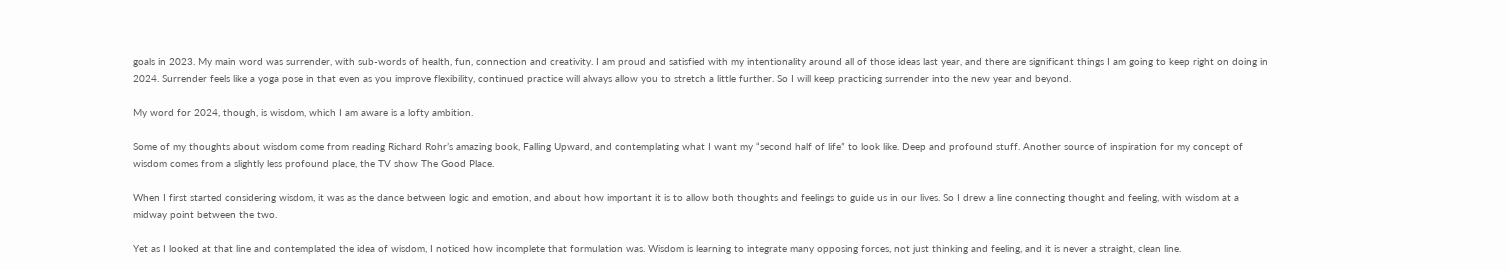goals in 2023. My main word was surrender, with sub-words of health, fun, connection and creativity. I am proud and satisfied with my intentionality around all of those ideas last year, and there are significant things I am going to keep right on doing in 2024. Surrender feels like a yoga pose in that even as you improve flexibility, continued practice will always allow you to stretch a little further. So I will keep practicing surrender into the new year and beyond.

My word for 2024, though, is wisdom, which I am aware is a lofty ambition.

Some of my thoughts about wisdom come from reading Richard Rohr’s amazing book, Falling Upward, and contemplating what I want my “second half of life” to look like. Deep and profound stuff. Another source of inspiration for my concept of wisdom comes from a slightly less profound place, the TV show The Good Place.

When I first started considering wisdom, it was as the dance between logic and emotion, and about how important it is to allow both thoughts and feelings to guide us in our lives. So I drew a line connecting thought and feeling, with wisdom at a midway point between the two.

Yet as I looked at that line and contemplated the idea of wisdom, I noticed how incomplete that formulation was. Wisdom is learning to integrate many opposing forces, not just thinking and feeling, and it is never a straight, clean line.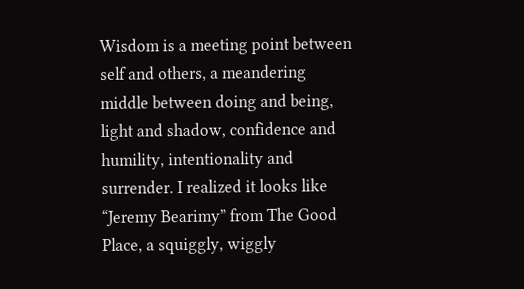Wisdom is a meeting point between self and others, a meandering middle between doing and being, light and shadow, confidence and humility, intentionality and surrender. I realized it looks like “Jeremy Bearimy” from The Good Place, a squiggly, wiggly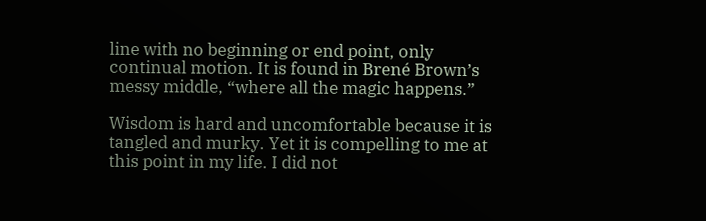line with no beginning or end point, only continual motion. It is found in Brené Brown’s messy middle, “where all the magic happens.”

Wisdom is hard and uncomfortable because it is tangled and murky. Yet it is compelling to me at this point in my life. I did not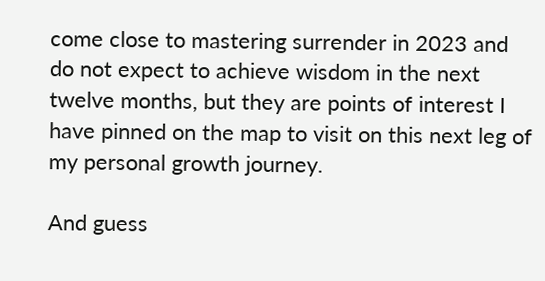come close to mastering surrender in 2023 and do not expect to achieve wisdom in the next twelve months, but they are points of interest I have pinned on the map to visit on this next leg of my personal growth journey.

And guess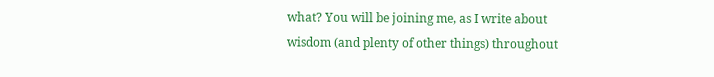what? You will be joining me, as I write about wisdom (and plenty of other things) throughout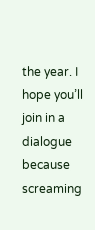the year. I hope you’ll join in a dialogue because screaming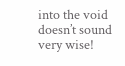into the void doesn’t sound very wise!